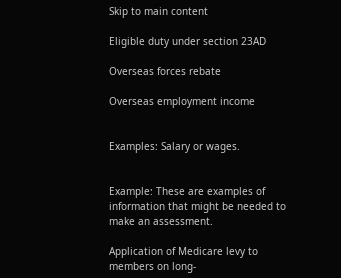Skip to main content

Eligible duty under section 23AD

Overseas forces rebate

Overseas employment income


Examples: Salary or wages.


Example: These are examples of information that might be needed to make an assessment.

Application of Medicare levy to members on long-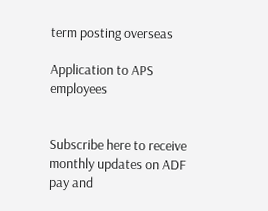term posting overseas

Application to APS employees


Subscribe here to receive monthly updates on ADF pay and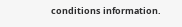conditions information.